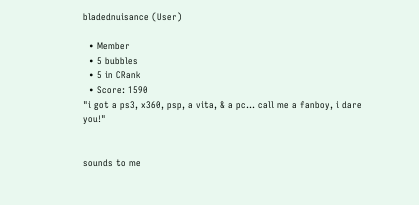bladednuisance (User)

  • Member
  • 5 bubbles
  • 5 in CRank
  • Score: 1590
"i got a ps3, x360, psp, a vita, & a pc... call me a fanboy, i dare you!"


sounds to me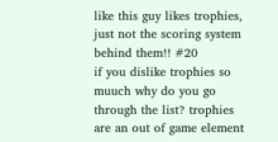like this guy likes trophies, just not the scoring system behind them!! #20
if you dislike trophies so muuch why do you go through the list? trophies are an out of game element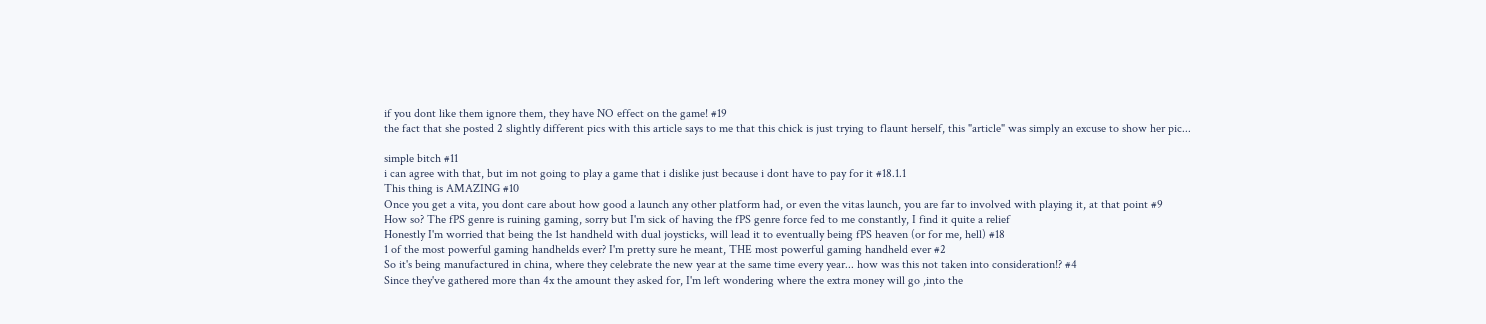if you dont like them ignore them, they have NO effect on the game! #19
the fact that she posted 2 slightly different pics with this article says to me that this chick is just trying to flaunt herself, this "article" was simply an excuse to show her pic...

simple bitch #11
i can agree with that, but im not going to play a game that i dislike just because i dont have to pay for it #18.1.1
This thing is AMAZING #10
Once you get a vita, you dont care about how good a launch any other platform had, or even the vitas launch, you are far to involved with playing it, at that point #9
How so? The fPS genre is ruining gaming, sorry but I'm sick of having the fPS genre force fed to me constantly, I find it quite a relief
Honestly I'm worried that being the 1st handheld with dual joysticks, will lead it to eventually being fPS heaven (or for me, hell) #18
1 of the most powerful gaming handhelds ever? I'm pretty sure he meant, THE most powerful gaming handheld ever #2
So it's being manufactured in china, where they celebrate the new year at the same time every year... how was this not taken into consideration!? #4
Since they've gathered more than 4x the amount they asked for, I'm left wondering where the extra money will go ,into the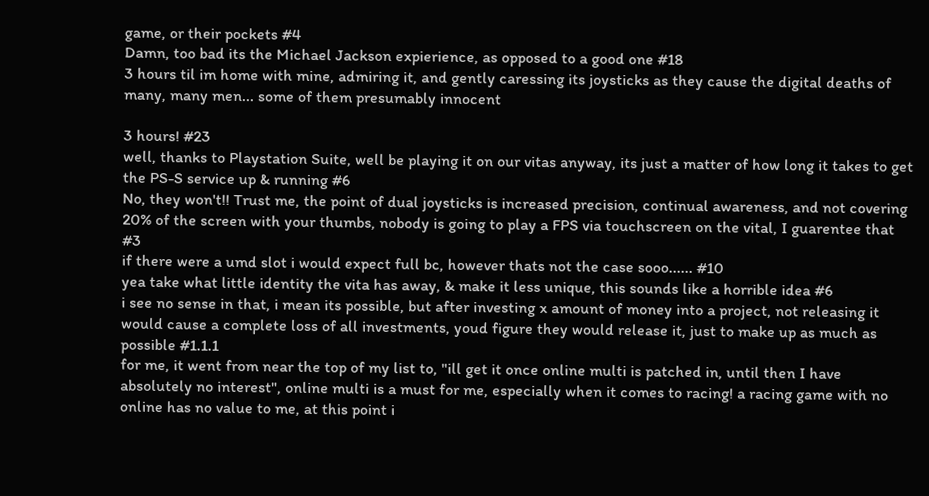game, or their pockets #4
Damn, too bad its the Michael Jackson expierience, as opposed to a good one #18
3 hours til im home with mine, admiring it, and gently caressing its joysticks as they cause the digital deaths of many, many men... some of them presumably innocent

3 hours! #23
well, thanks to Playstation Suite, well be playing it on our vitas anyway, its just a matter of how long it takes to get the PS-S service up & running #6
No, they won't!! Trust me, the point of dual joysticks is increased precision, continual awareness, and not covering 20% of the screen with your thumbs, nobody is going to play a FPS via touchscreen on the vital, I guarentee that #3
if there were a umd slot i would expect full bc, however thats not the case sooo...... #10
yea take what little identity the vita has away, & make it less unique, this sounds like a horrible idea #6
i see no sense in that, i mean its possible, but after investing x amount of money into a project, not releasing it would cause a complete loss of all investments, youd figure they would release it, just to make up as much as possible #1.1.1
for me, it went from near the top of my list to, "ill get it once online multi is patched in, until then I have absolutely no interest", online multi is a must for me, especially when it comes to racing! a racing game with no online has no value to me, at this point i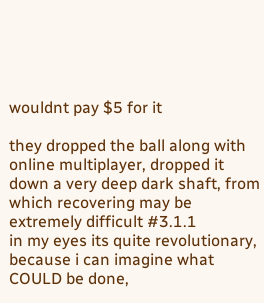wouldnt pay $5 for it

they dropped the ball along with online multiplayer, dropped it down a very deep dark shaft, from which recovering may be extremely difficult #3.1.1
in my eyes its quite revolutionary, because i can imagine what COULD be done,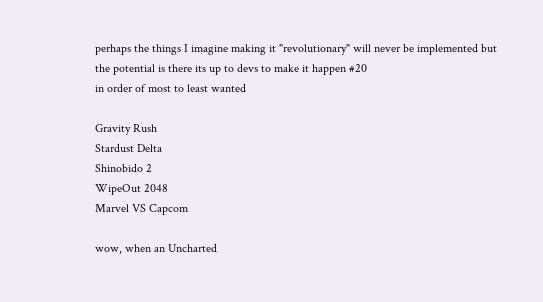perhaps the things I imagine making it "revolutionary" will never be implemented but the potential is there its up to devs to make it happen #20
in order of most to least wanted

Gravity Rush
Stardust Delta
Shinobido 2
WipeOut 2048
Marvel VS Capcom

wow, when an Uncharted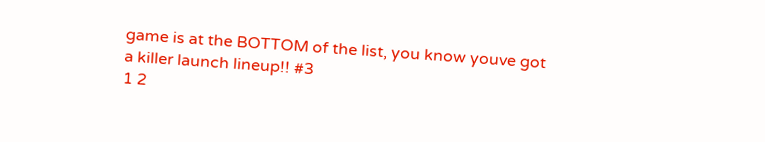game is at the BOTTOM of the list, you know youve got a killer launch lineup!! #3
1 2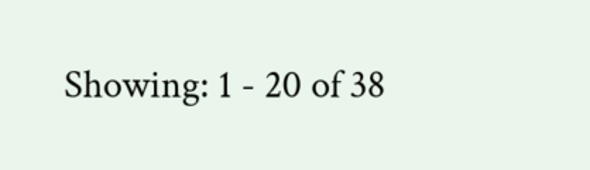Showing: 1 - 20 of 38